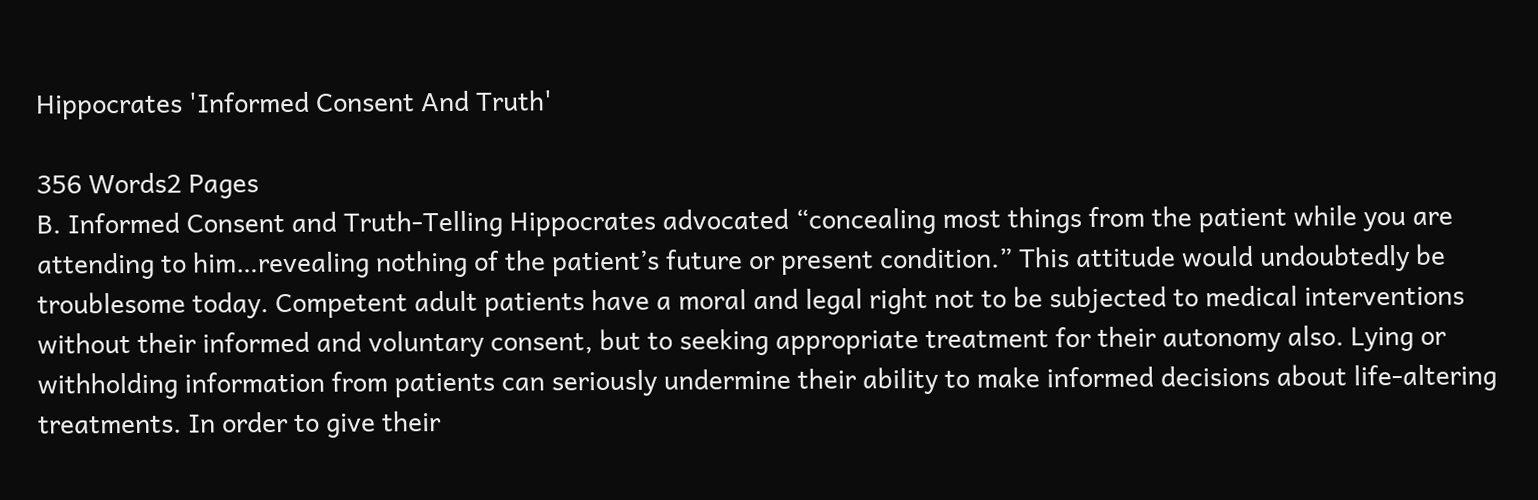Hippocrates 'Informed Consent And Truth'

356 Words2 Pages
B. Informed Consent and Truth-Telling Hippocrates advocated “concealing most things from the patient while you are attending to him…revealing nothing of the patient’s future or present condition.” This attitude would undoubtedly be troublesome today. Competent adult patients have a moral and legal right not to be subjected to medical interventions without their informed and voluntary consent, but to seeking appropriate treatment for their autonomy also. Lying or withholding information from patients can seriously undermine their ability to make informed decisions about life-altering treatments. In order to give their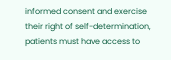informed consent and exercise their right of self-determination, patients must have access to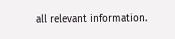all relevant information.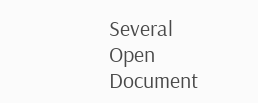Several
Open Document